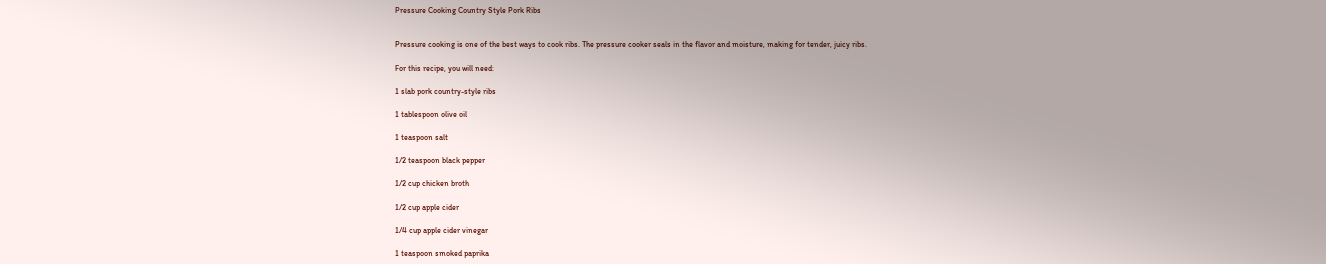Pressure Cooking Country Style Pork Ribs


Pressure cooking is one of the best ways to cook ribs. The pressure cooker seals in the flavor and moisture, making for tender, juicy ribs.

For this recipe, you will need:

1 slab pork country-style ribs

1 tablespoon olive oil

1 teaspoon salt

1/2 teaspoon black pepper

1/2 cup chicken broth

1/2 cup apple cider

1/4 cup apple cider vinegar

1 teaspoon smoked paprika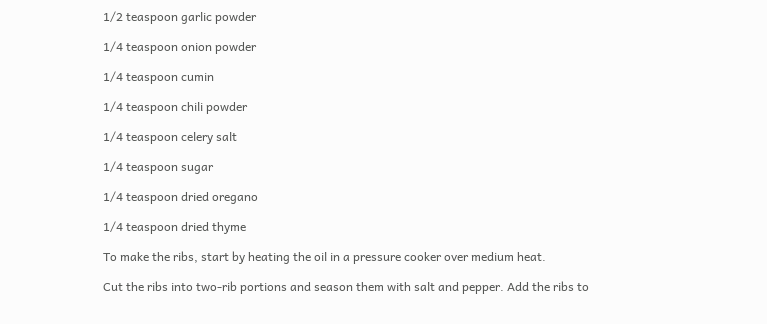1/2 teaspoon garlic powder

1/4 teaspoon onion powder

1/4 teaspoon cumin

1/4 teaspoon chili powder

1/4 teaspoon celery salt

1/4 teaspoon sugar

1/4 teaspoon dried oregano

1/4 teaspoon dried thyme

To make the ribs, start by heating the oil in a pressure cooker over medium heat.

Cut the ribs into two-rib portions and season them with salt and pepper. Add the ribs to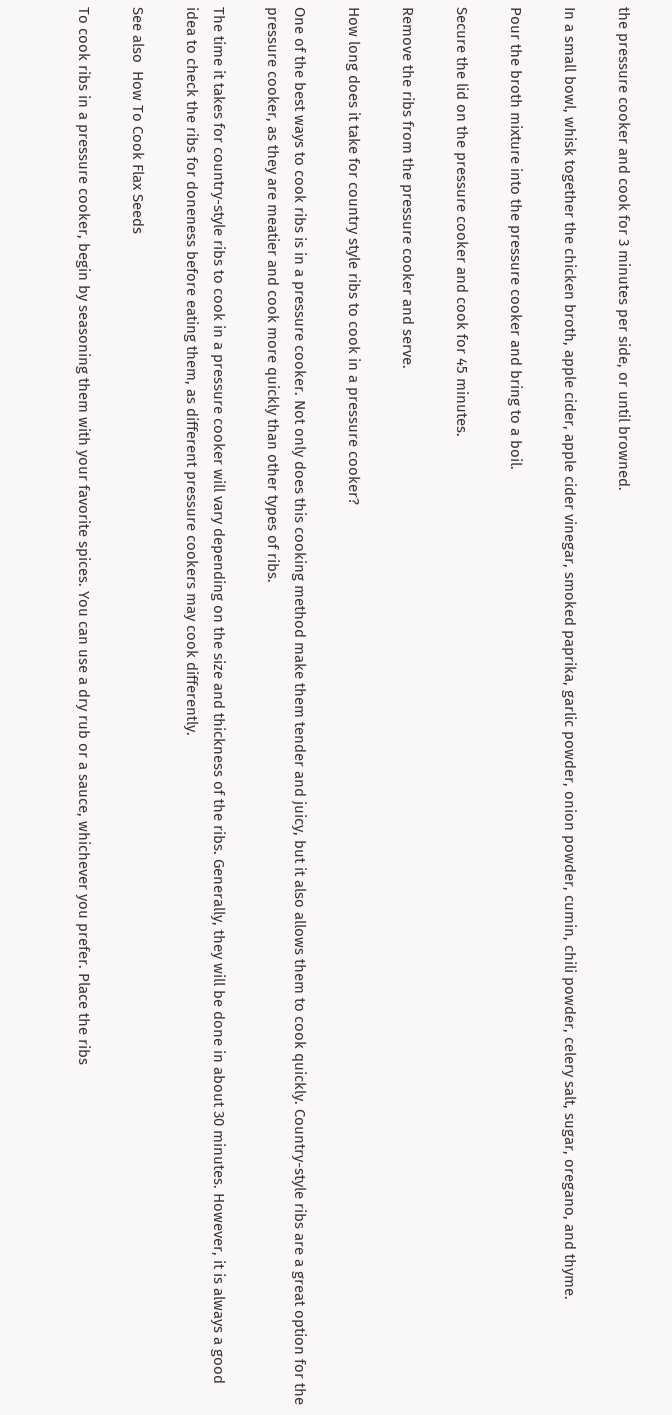the pressure cooker and cook for 3 minutes per side, or until browned.

In a small bowl, whisk together the chicken broth, apple cider, apple cider vinegar, smoked paprika, garlic powder, onion powder, cumin, chili powder, celery salt, sugar, oregano, and thyme.

Pour the broth mixture into the pressure cooker and bring to a boil.

Secure the lid on the pressure cooker and cook for 45 minutes.

Remove the ribs from the pressure cooker and serve.

How long does it take for country style ribs to cook in a pressure cooker?

One of the best ways to cook ribs is in a pressure cooker. Not only does this cooking method make them tender and juicy, but it also allows them to cook quickly. Country-style ribs are a great option for the pressure cooker, as they are meatier and cook more quickly than other types of ribs.

The time it takes for country-style ribs to cook in a pressure cooker will vary depending on the size and thickness of the ribs. Generally, they will be done in about 30 minutes. However, it is always a good idea to check the ribs for doneness before eating them, as different pressure cookers may cook differently.

See also  How To Cook Flax Seeds

To cook ribs in a pressure cooker, begin by seasoning them with your favorite spices. You can use a dry rub or a sauce, whichever you prefer. Place the ribs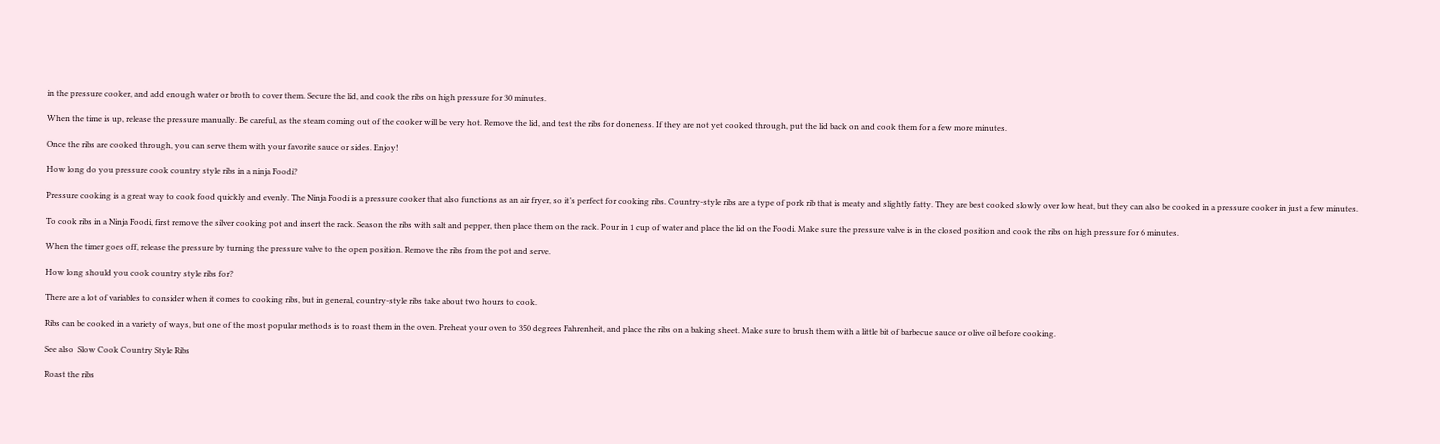in the pressure cooker, and add enough water or broth to cover them. Secure the lid, and cook the ribs on high pressure for 30 minutes.

When the time is up, release the pressure manually. Be careful, as the steam coming out of the cooker will be very hot. Remove the lid, and test the ribs for doneness. If they are not yet cooked through, put the lid back on and cook them for a few more minutes.

Once the ribs are cooked through, you can serve them with your favorite sauce or sides. Enjoy!

How long do you pressure cook country style ribs in a ninja Foodi?

Pressure cooking is a great way to cook food quickly and evenly. The Ninja Foodi is a pressure cooker that also functions as an air fryer, so it’s perfect for cooking ribs. Country-style ribs are a type of pork rib that is meaty and slightly fatty. They are best cooked slowly over low heat, but they can also be cooked in a pressure cooker in just a few minutes.

To cook ribs in a Ninja Foodi, first remove the silver cooking pot and insert the rack. Season the ribs with salt and pepper, then place them on the rack. Pour in 1 cup of water and place the lid on the Foodi. Make sure the pressure valve is in the closed position and cook the ribs on high pressure for 6 minutes.

When the timer goes off, release the pressure by turning the pressure valve to the open position. Remove the ribs from the pot and serve.

How long should you cook country style ribs for?

There are a lot of variables to consider when it comes to cooking ribs, but in general, country-style ribs take about two hours to cook.

Ribs can be cooked in a variety of ways, but one of the most popular methods is to roast them in the oven. Preheat your oven to 350 degrees Fahrenheit, and place the ribs on a baking sheet. Make sure to brush them with a little bit of barbecue sauce or olive oil before cooking.

See also  Slow Cook Country Style Ribs

Roast the ribs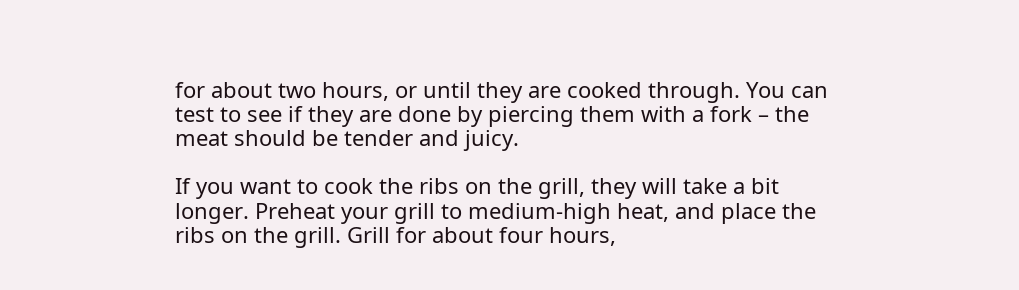for about two hours, or until they are cooked through. You can test to see if they are done by piercing them with a fork – the meat should be tender and juicy.

If you want to cook the ribs on the grill, they will take a bit longer. Preheat your grill to medium-high heat, and place the ribs on the grill. Grill for about four hours,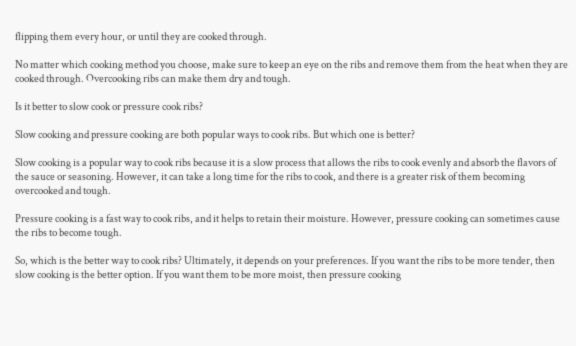flipping them every hour, or until they are cooked through.

No matter which cooking method you choose, make sure to keep an eye on the ribs and remove them from the heat when they are cooked through. Overcooking ribs can make them dry and tough.

Is it better to slow cook or pressure cook ribs?

Slow cooking and pressure cooking are both popular ways to cook ribs. But which one is better?

Slow cooking is a popular way to cook ribs because it is a slow process that allows the ribs to cook evenly and absorb the flavors of the sauce or seasoning. However, it can take a long time for the ribs to cook, and there is a greater risk of them becoming overcooked and tough.

Pressure cooking is a fast way to cook ribs, and it helps to retain their moisture. However, pressure cooking can sometimes cause the ribs to become tough.

So, which is the better way to cook ribs? Ultimately, it depends on your preferences. If you want the ribs to be more tender, then slow cooking is the better option. If you want them to be more moist, then pressure cooking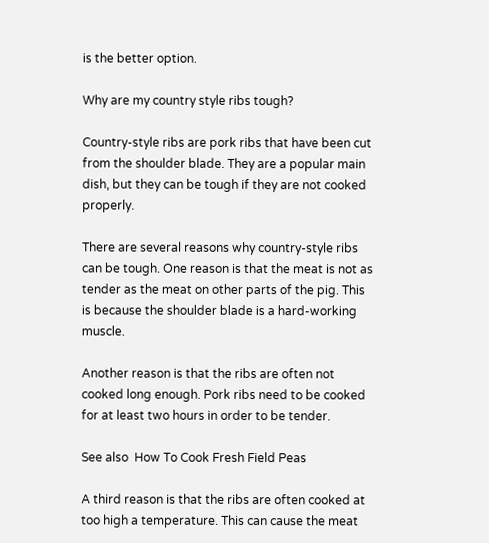is the better option.

Why are my country style ribs tough?

Country-style ribs are pork ribs that have been cut from the shoulder blade. They are a popular main dish, but they can be tough if they are not cooked properly.

There are several reasons why country-style ribs can be tough. One reason is that the meat is not as tender as the meat on other parts of the pig. This is because the shoulder blade is a hard-working muscle.

Another reason is that the ribs are often not cooked long enough. Pork ribs need to be cooked for at least two hours in order to be tender.

See also  How To Cook Fresh Field Peas

A third reason is that the ribs are often cooked at too high a temperature. This can cause the meat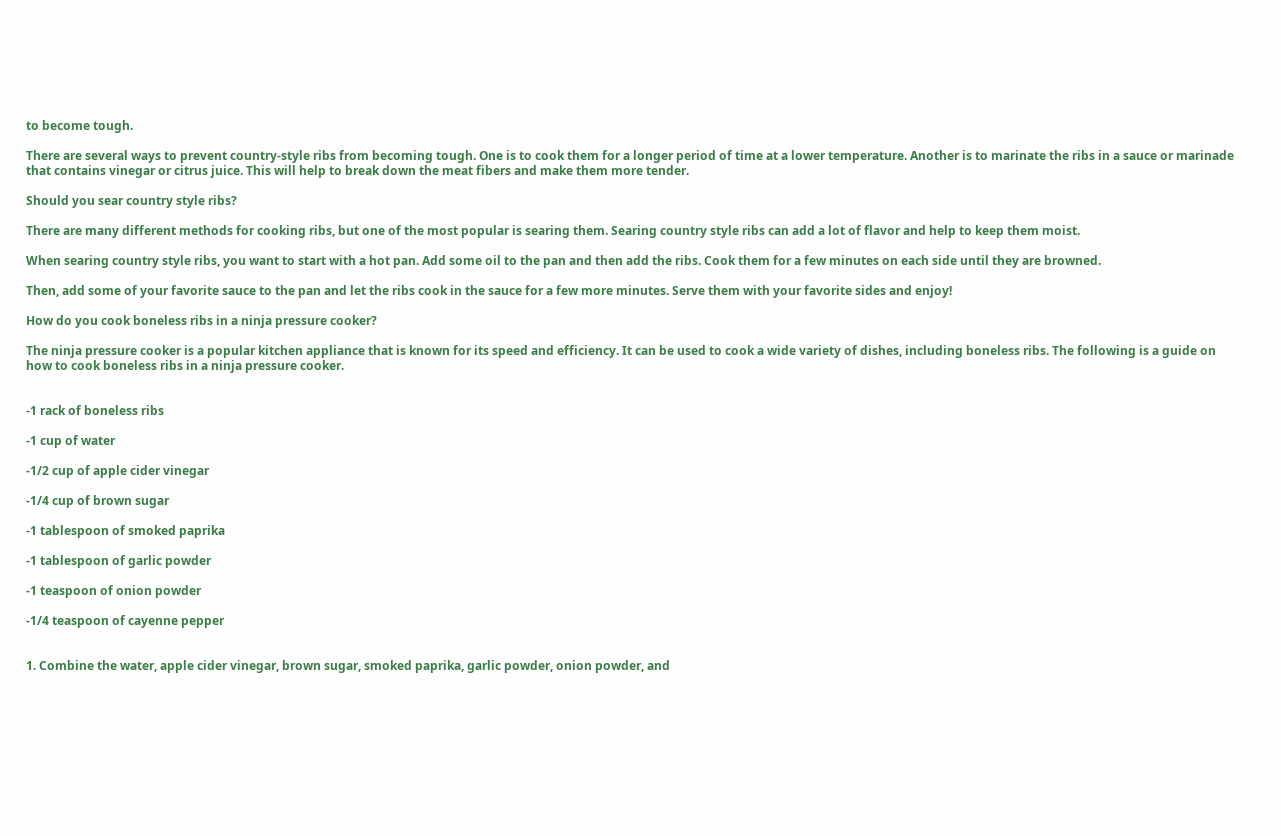to become tough.

There are several ways to prevent country-style ribs from becoming tough. One is to cook them for a longer period of time at a lower temperature. Another is to marinate the ribs in a sauce or marinade that contains vinegar or citrus juice. This will help to break down the meat fibers and make them more tender.

Should you sear country style ribs?

There are many different methods for cooking ribs, but one of the most popular is searing them. Searing country style ribs can add a lot of flavor and help to keep them moist.

When searing country style ribs, you want to start with a hot pan. Add some oil to the pan and then add the ribs. Cook them for a few minutes on each side until they are browned.

Then, add some of your favorite sauce to the pan and let the ribs cook in the sauce for a few more minutes. Serve them with your favorite sides and enjoy!

How do you cook boneless ribs in a ninja pressure cooker?

The ninja pressure cooker is a popular kitchen appliance that is known for its speed and efficiency. It can be used to cook a wide variety of dishes, including boneless ribs. The following is a guide on how to cook boneless ribs in a ninja pressure cooker.


-1 rack of boneless ribs

-1 cup of water

-1/2 cup of apple cider vinegar

-1/4 cup of brown sugar

-1 tablespoon of smoked paprika

-1 tablespoon of garlic powder

-1 teaspoon of onion powder

-1/4 teaspoon of cayenne pepper


1. Combine the water, apple cider vinegar, brown sugar, smoked paprika, garlic powder, onion powder, and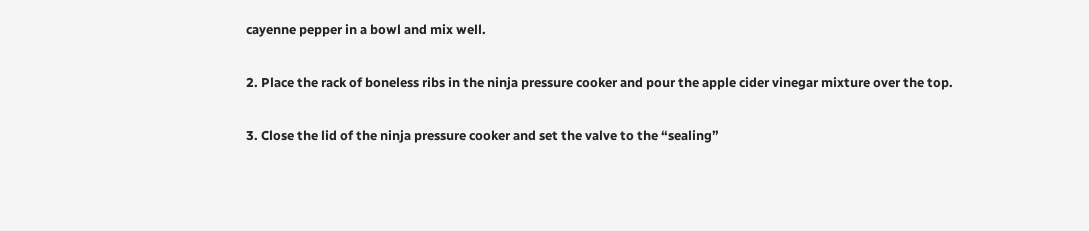cayenne pepper in a bowl and mix well.

2. Place the rack of boneless ribs in the ninja pressure cooker and pour the apple cider vinegar mixture over the top.

3. Close the lid of the ninja pressure cooker and set the valve to the “sealing”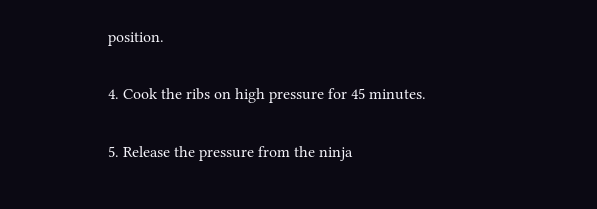position.

4. Cook the ribs on high pressure for 45 minutes.

5. Release the pressure from the ninja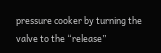pressure cooker by turning the valve to the “release”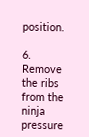position.

6. Remove the ribs from the ninja pressure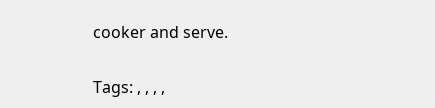cooker and serve.

Tags: , , , ,